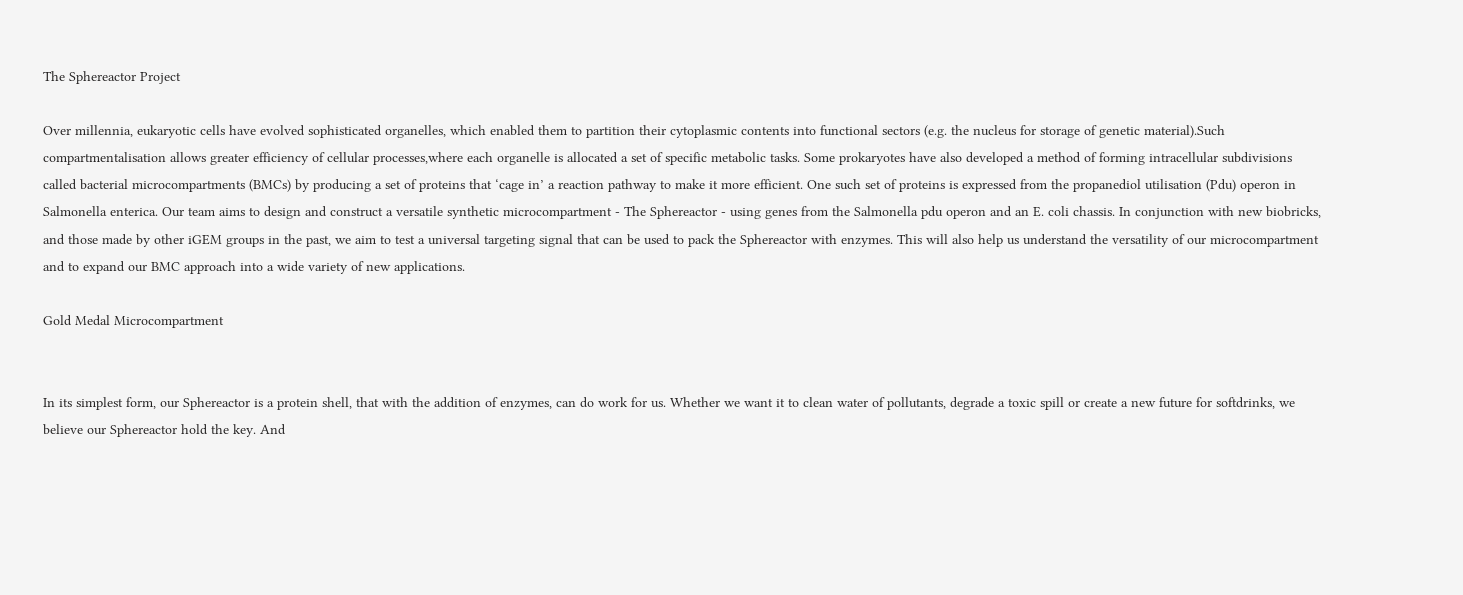The Sphereactor Project

Over millennia, eukaryotic cells have evolved sophisticated organelles, which enabled them to partition their cytoplasmic contents into functional sectors (e.g. the nucleus for storage of genetic material).Such compartmentalisation allows greater efficiency of cellular processes,where each organelle is allocated a set of specific metabolic tasks. Some prokaryotes have also developed a method of forming intracellular subdivisions called bacterial microcompartments (BMCs) by producing a set of proteins that ‘cage in’ a reaction pathway to make it more efficient. One such set of proteins is expressed from the propanediol utilisation (Pdu) operon in Salmonella enterica. Our team aims to design and construct a versatile synthetic microcompartment - The Sphereactor - using genes from the Salmonella pdu operon and an E. coli chassis. In conjunction with new biobricks, and those made by other iGEM groups in the past, we aim to test a universal targeting signal that can be used to pack the Sphereactor with enzymes. This will also help us understand the versatility of our microcompartment and to expand our BMC approach into a wide variety of new applications.

Gold Medal Microcompartment


In its simplest form, our Sphereactor is a protein shell, that with the addition of enzymes, can do work for us. Whether we want it to clean water of pollutants, degrade a toxic spill or create a new future for softdrinks, we believe our Sphereactor hold the key. And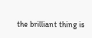the brilliant thing is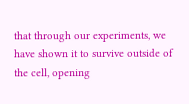that through our experiments, we have shown it to survive outside of the cell, opening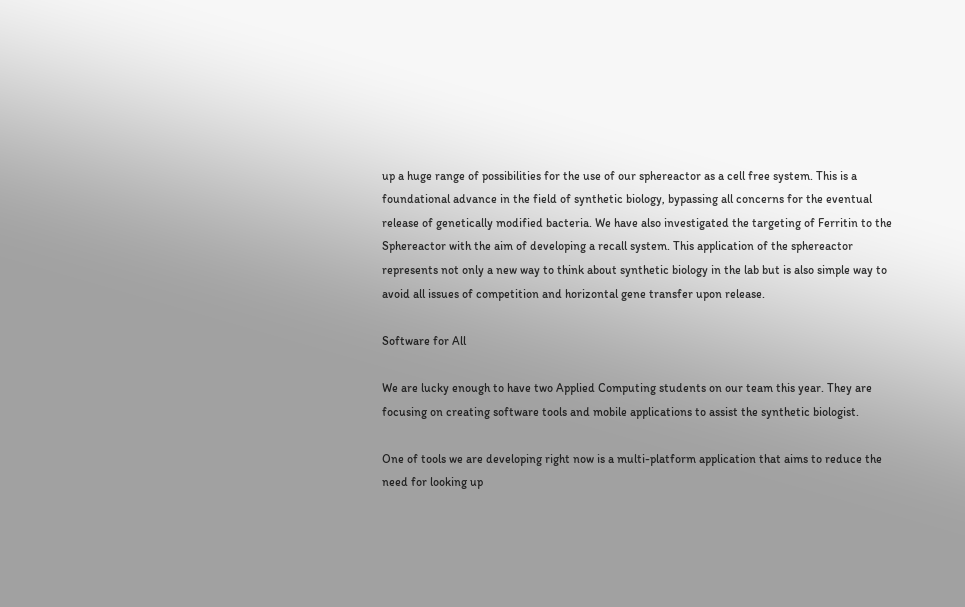up a huge range of possibilities for the use of our sphereactor as a cell free system. This is a foundational advance in the field of synthetic biology, bypassing all concerns for the eventual release of genetically modified bacteria. We have also investigated the targeting of Ferritin to the Sphereactor with the aim of developing a recall system. This application of the sphereactor represents not only a new way to think about synthetic biology in the lab but is also simple way to avoid all issues of competition and horizontal gene transfer upon release.

Software for All

We are lucky enough to have two Applied Computing students on our team this year. They are focusing on creating software tools and mobile applications to assist the synthetic biologist.

One of tools we are developing right now is a multi-platform application that aims to reduce the need for looking up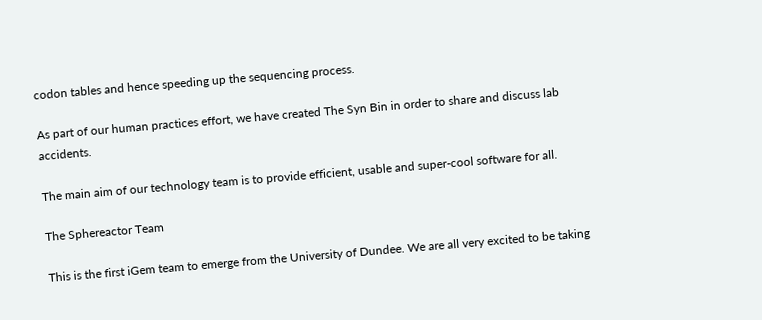codon tables and hence speeding up the sequencing process.

As part of our human practices effort, we have created The Syn Bin in order to share and discuss lab accidents.

The main aim of our technology team is to provide efficient, usable and super-cool software for all.

The Sphereactor Team

This is the first iGem team to emerge from the University of Dundee. We are all very excited to be taking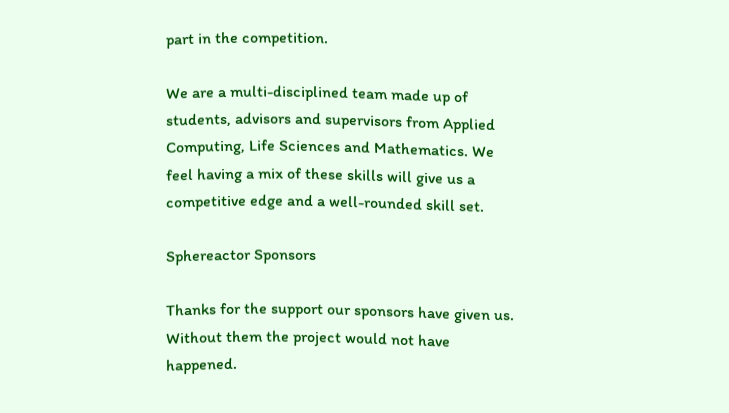part in the competition.

We are a multi-disciplined team made up of students, advisors and supervisors from Applied Computing, Life Sciences and Mathematics. We feel having a mix of these skills will give us a competitive edge and a well-rounded skill set.

Sphereactor Sponsors

Thanks for the support our sponsors have given us. Without them the project would not have happened.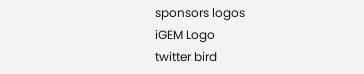sponsors logos
iGEM Logo
twitter bird